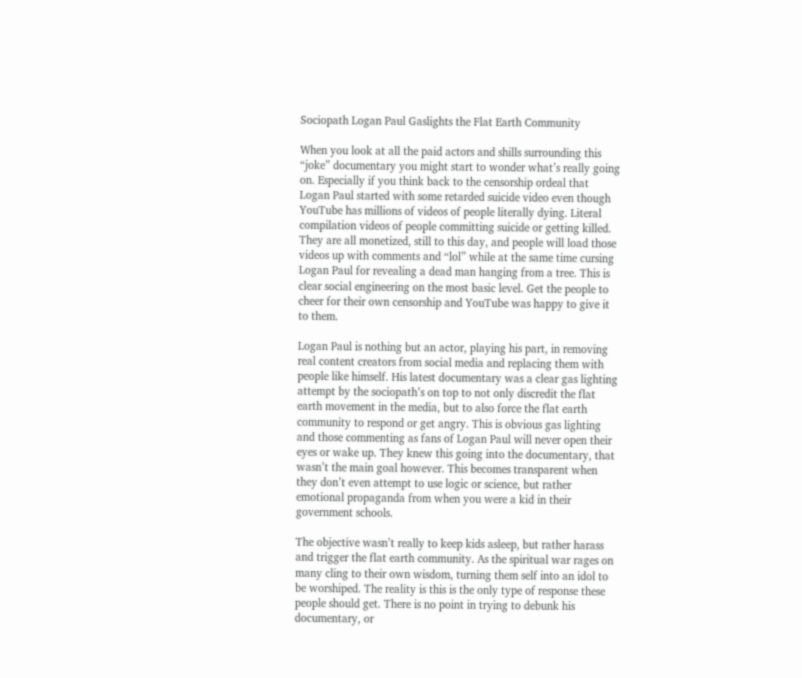Sociopath Logan Paul Gaslights the Flat Earth Community

When you look at all the paid actors and shills surrounding this “joke” documentary you might start to wonder what’s really going on. Especially if you think back to the censorship ordeal that Logan Paul started with some retarded suicide video even though YouTube has millions of videos of people literally dying. Literal compilation videos of people committing suicide or getting killed. They are all monetized, still to this day, and people will load those videos up with comments and “lol” while at the same time cursing Logan Paul for revealing a dead man hanging from a tree. This is clear social engineering on the most basic level. Get the people to cheer for their own censorship and YouTube was happy to give it to them.

Logan Paul is nothing but an actor, playing his part, in removing real content creators from social media and replacing them with people like himself. His latest documentary was a clear gas lighting attempt by the sociopath’s on top to not only discredit the flat earth movement in the media, but to also force the flat earth community to respond or get angry. This is obvious gas lighting and those commenting as fans of Logan Paul will never open their eyes or wake up. They knew this going into the documentary, that wasn’t the main goal however. This becomes transparent when they don’t even attempt to use logic or science, but rather emotional propaganda from when you were a kid in their government schools.

The objective wasn’t really to keep kids asleep, but rather harass and trigger the flat earth community. As the spiritual war rages on many cling to their own wisdom, turning them self into an idol to be worshiped. The reality is this is the only type of response these people should get. There is no point in trying to debunk his documentary, or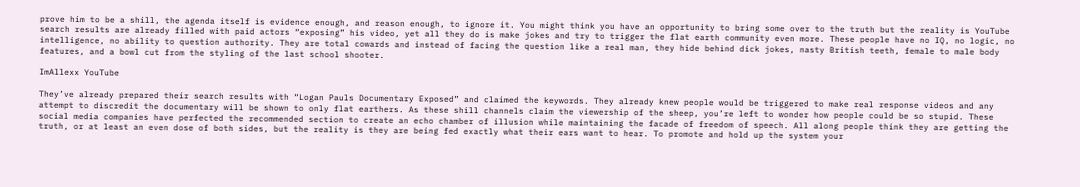prove him to be a shill, the agenda itself is evidence enough, and reason enough, to ignore it. You might think you have an opportunity to bring some over to the truth but the reality is YouTube search results are already filled with paid actors “exposing” his video, yet all they do is make jokes and try to trigger the flat earth community even more. These people have no IQ, no logic, no intelligence, no ability to question authority. They are total cowards and instead of facing the question like a real man, they hide behind dick jokes, nasty British teeth, female to male body features, and a bowl cut from the styling of the last school shooter.

ImAllexx YouTube

They’ve already prepared their search results with “Logan Pauls Documentary Exposed” and claimed the keywords. They already knew people would be triggered to make real response videos and any attempt to discredit the documentary will be shown to only flat earthers. As these shill channels claim the viewership of the sheep, you’re left to wonder how people could be so stupid. These social media companies have perfected the recommended section to create an echo chamber of illusion while maintaining the facade of freedom of speech. All along people think they are getting the truth, or at least an even dose of both sides, but the reality is they are being fed exactly what their ears want to hear. To promote and hold up the system your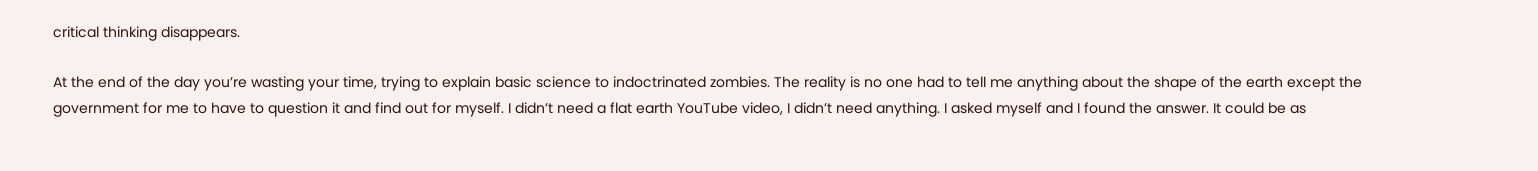critical thinking disappears.

At the end of the day you’re wasting your time, trying to explain basic science to indoctrinated zombies. The reality is no one had to tell me anything about the shape of the earth except the government for me to have to question it and find out for myself. I didn’t need a flat earth YouTube video, I didn’t need anything. I asked myself and I found the answer. It could be as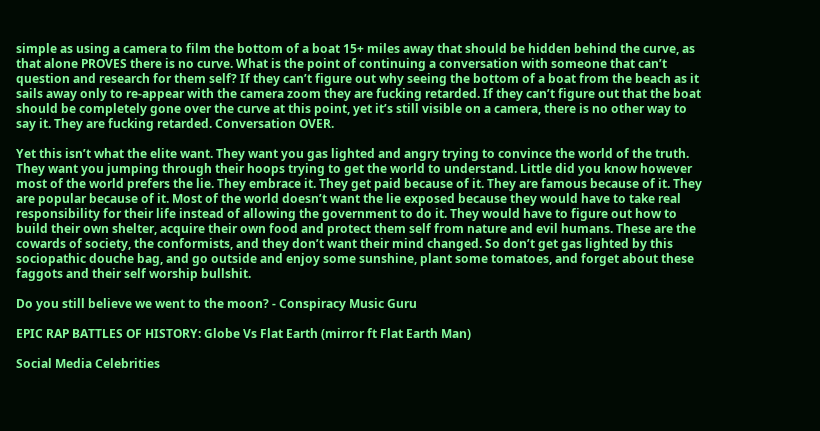simple as using a camera to film the bottom of a boat 15+ miles away that should be hidden behind the curve, as that alone PROVES there is no curve. What is the point of continuing a conversation with someone that can’t question and research for them self? If they can’t figure out why seeing the bottom of a boat from the beach as it sails away only to re-appear with the camera zoom they are fucking retarded. If they can’t figure out that the boat should be completely gone over the curve at this point, yet it’s still visible on a camera, there is no other way to say it. They are fucking retarded. Conversation OVER.

Yet this isn’t what the elite want. They want you gas lighted and angry trying to convince the world of the truth. They want you jumping through their hoops trying to get the world to understand. Little did you know however most of the world prefers the lie. They embrace it. They get paid because of it. They are famous because of it. They are popular because of it. Most of the world doesn’t want the lie exposed because they would have to take real responsibility for their life instead of allowing the government to do it. They would have to figure out how to build their own shelter, acquire their own food and protect them self from nature and evil humans. These are the cowards of society, the conformists, and they don’t want their mind changed. So don’t get gas lighted by this sociopathic douche bag, and go outside and enjoy some sunshine, plant some tomatoes, and forget about these faggots and their self worship bullshit.

Do you still believe we went to the moon? - Conspiracy Music Guru

EPIC RAP BATTLES OF HISTORY: Globe Vs Flat Earth (mirror ft Flat Earth Man)

Social Media Celebrities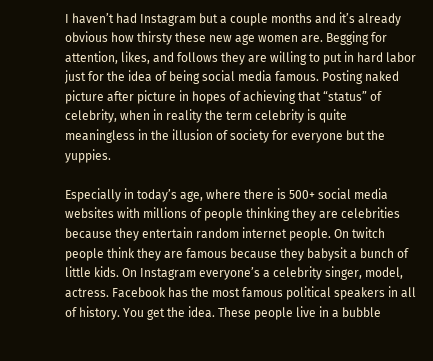I haven’t had Instagram but a couple months and it’s already obvious how thirsty these new age women are. Begging for attention, likes, and follows they are willing to put in hard labor just for the idea of being social media famous. Posting naked picture after picture in hopes of achieving that “status” of celebrity, when in reality the term celebrity is quite meaningless in the illusion of society for everyone but the yuppies.

Especially in today’s age, where there is 500+ social media websites with millions of people thinking they are celebrities because they entertain random internet people. On twitch people think they are famous because they babysit a bunch of little kids. On Instagram everyone’s a celebrity singer, model, actress. Facebook has the most famous political speakers in all of history. You get the idea. These people live in a bubble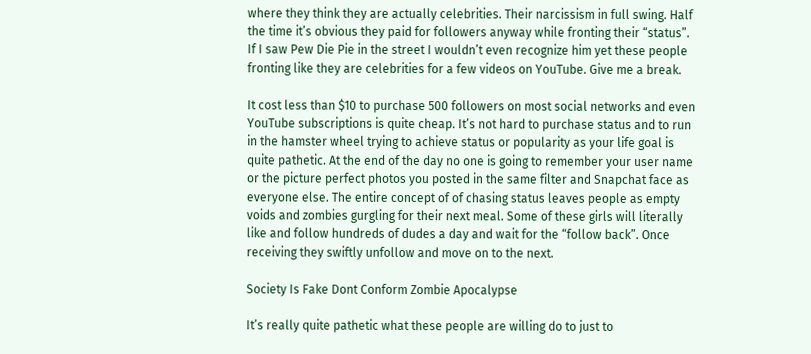where they think they are actually celebrities. Their narcissism in full swing. Half the time it’s obvious they paid for followers anyway while fronting their “status”. If I saw Pew Die Pie in the street I wouldn’t even recognize him yet these people fronting like they are celebrities for a few videos on YouTube. Give me a break.

It cost less than $10 to purchase 500 followers on most social networks and even YouTube subscriptions is quite cheap. It’s not hard to purchase status and to run in the hamster wheel trying to achieve status or popularity as your life goal is quite pathetic. At the end of the day no one is going to remember your user name or the picture perfect photos you posted in the same filter and Snapchat face as everyone else. The entire concept of of chasing status leaves people as empty voids and zombies gurgling for their next meal. Some of these girls will literally like and follow hundreds of dudes a day and wait for the “follow back”. Once receiving they swiftly unfollow and move on to the next.

Society Is Fake Dont Conform Zombie Apocalypse

It’s really quite pathetic what these people are willing do to just to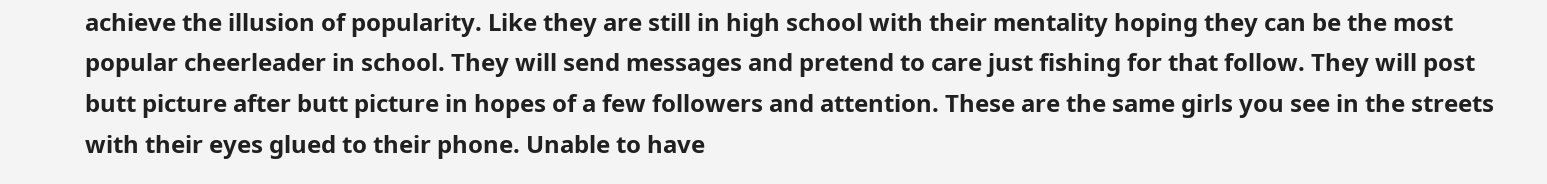achieve the illusion of popularity. Like they are still in high school with their mentality hoping they can be the most popular cheerleader in school. They will send messages and pretend to care just fishing for that follow. They will post butt picture after butt picture in hopes of a few followers and attention. These are the same girls you see in the streets with their eyes glued to their phone. Unable to have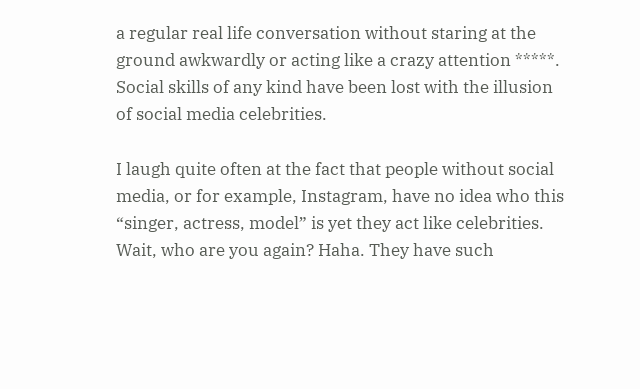a regular real life conversation without staring at the ground awkwardly or acting like a crazy attention *****. Social skills of any kind have been lost with the illusion of social media celebrities.

I laugh quite often at the fact that people without social media, or for example, Instagram, have no idea who this “singer, actress, model” is yet they act like celebrities. Wait, who are you again? Haha. They have such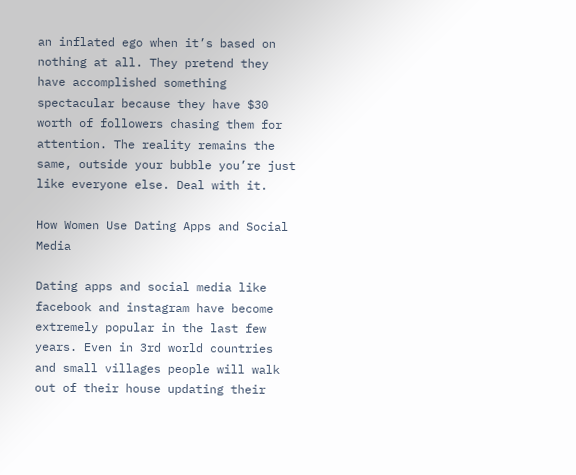an inflated ego when it’s based on nothing at all. They pretend they have accomplished something spectacular because they have $30 worth of followers chasing them for attention. The reality remains the same, outside your bubble you’re just like everyone else. Deal with it.

How Women Use Dating Apps and Social Media

Dating apps and social media like facebook and instagram have become extremely popular in the last few years. Even in 3rd world countries and small villages people will walk out of their house updating their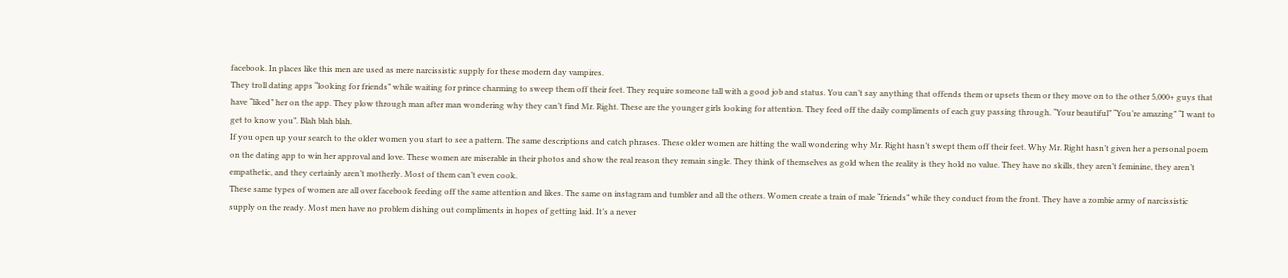facebook. In places like this men are used as mere narcissistic supply for these modern day vampires.
They troll dating apps “looking for friends” while waiting for prince charming to sweep them off their feet. They require someone tall with a good job and status. You can’t say anything that offends them or upsets them or they move on to the other 5,000+ guys that have “liked” her on the app. They plow through man after man wondering why they can’t find Mr. Right. These are the younger girls looking for attention. They feed off the daily compliments of each guy passing through. “Your beautiful” “You’re amazing” “I want to get to know you”. Blah blah blah.
If you open up your search to the older women you start to see a pattern. The same descriptions and catch phrases. These older women are hitting the wall wondering why Mr. Right hasn’t swept them off their feet. Why Mr. Right hasn’t given her a personal poem on the dating app to win her approval and love. These women are miserable in their photos and show the real reason they remain single. They think of themselves as gold when the reality is they hold no value. They have no skills, they aren’t feminine, they aren’t empathetic, and they certainly aren’t motherly. Most of them can’t even cook.
These same types of women are all over facebook feeding off the same attention and likes. The same on instagram and tumbler and all the others. Women create a train of male “friends” while they conduct from the front. They have a zombie army of narcissistic supply on the ready. Most men have no problem dishing out compliments in hopes of getting laid. It’s a never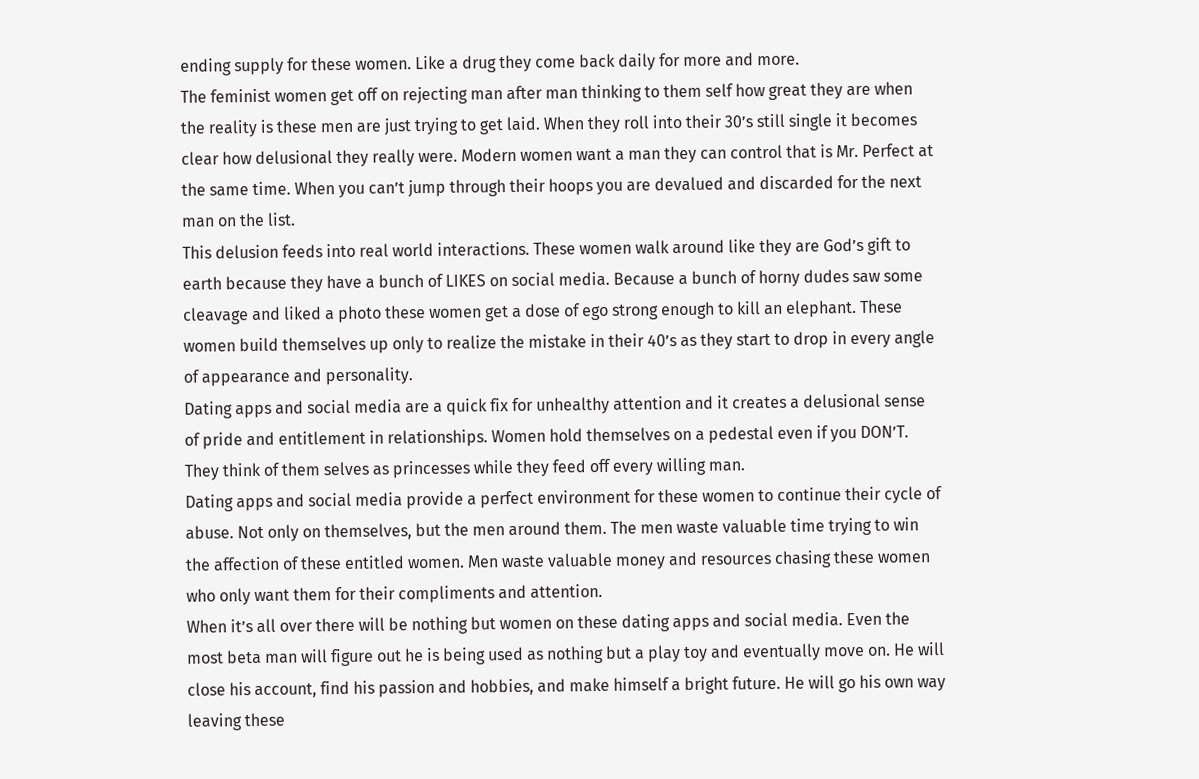ending supply for these women. Like a drug they come back daily for more and more.
The feminist women get off on rejecting man after man thinking to them self how great they are when the reality is these men are just trying to get laid. When they roll into their 30’s still single it becomes clear how delusional they really were. Modern women want a man they can control that is Mr. Perfect at the same time. When you can’t jump through their hoops you are devalued and discarded for the next man on the list.
This delusion feeds into real world interactions. These women walk around like they are God’s gift to earth because they have a bunch of LIKES on social media. Because a bunch of horny dudes saw some cleavage and liked a photo these women get a dose of ego strong enough to kill an elephant. These women build themselves up only to realize the mistake in their 40’s as they start to drop in every angle of appearance and personality.
Dating apps and social media are a quick fix for unhealthy attention and it creates a delusional sense of pride and entitlement in relationships. Women hold themselves on a pedestal even if you DON’T. They think of them selves as princesses while they feed off every willing man.
Dating apps and social media provide a perfect environment for these women to continue their cycle of abuse. Not only on themselves, but the men around them. The men waste valuable time trying to win the affection of these entitled women. Men waste valuable money and resources chasing these women who only want them for their compliments and attention.
When it’s all over there will be nothing but women on these dating apps and social media. Even the most beta man will figure out he is being used as nothing but a play toy and eventually move on. He will close his account, find his passion and hobbies, and make himself a bright future. He will go his own way leaving these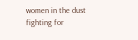women in the dust fighting for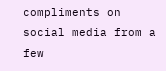compliments on social media from a few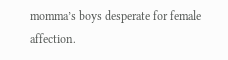momma’s boys desperate for female affection.